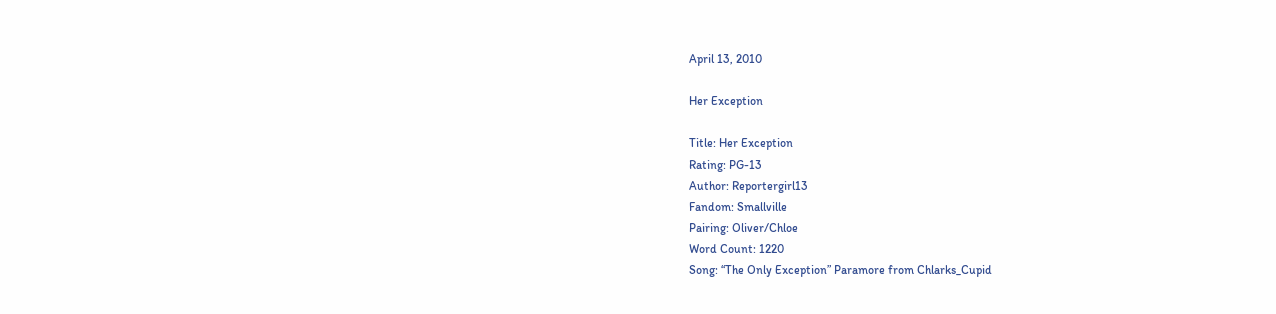April 13, 2010

Her Exception

Title: Her Exception
Rating: PG-13
Author: Reportergirl13
Fandom: Smallville
Pairing: Oliver/Chloe
Word Count: 1220
Song: “The Only Exception” Paramore from Chlarks_Cupid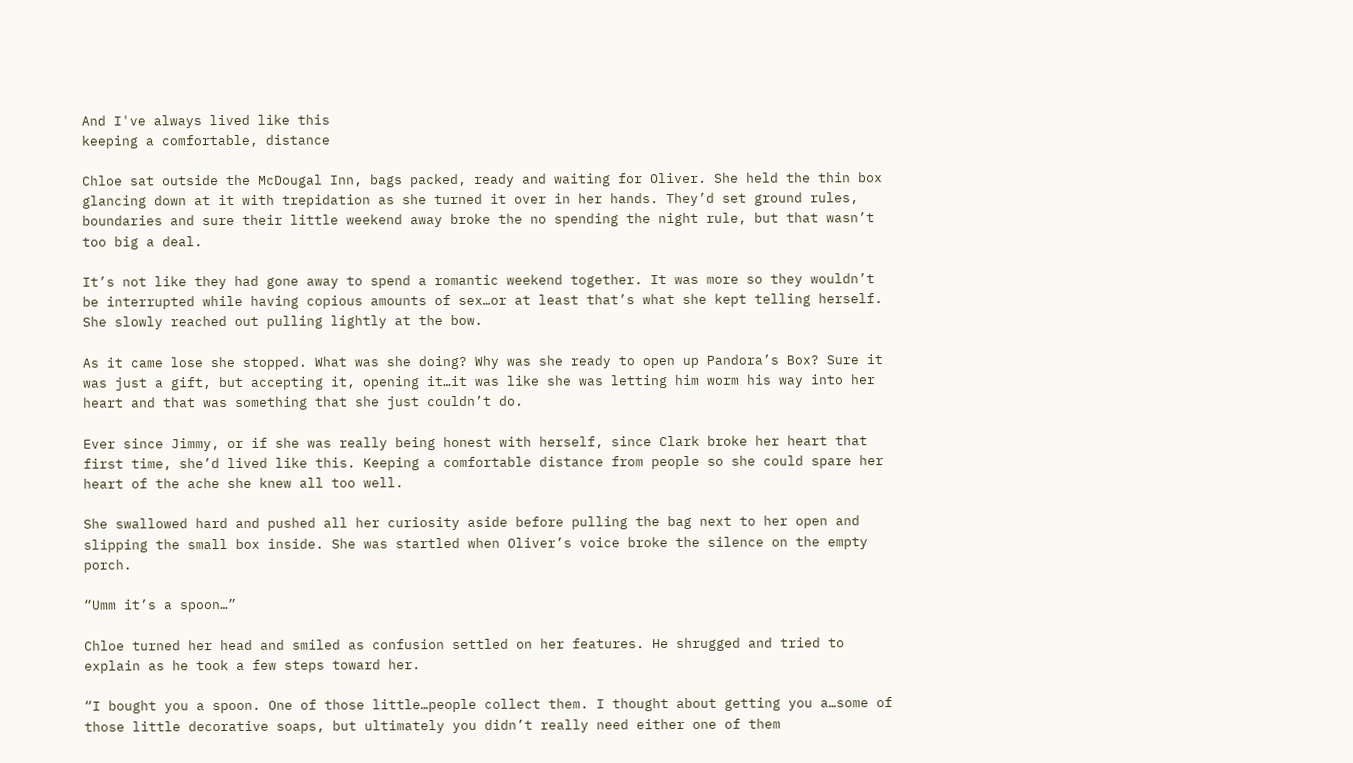And I've always lived like this
keeping a comfortable, distance

Chloe sat outside the McDougal Inn, bags packed, ready and waiting for Oliver. She held the thin box glancing down at it with trepidation as she turned it over in her hands. They’d set ground rules, boundaries and sure their little weekend away broke the no spending the night rule, but that wasn’t too big a deal.

It’s not like they had gone away to spend a romantic weekend together. It was more so they wouldn’t be interrupted while having copious amounts of sex…or at least that’s what she kept telling herself. She slowly reached out pulling lightly at the bow.

As it came lose she stopped. What was she doing? Why was she ready to open up Pandora’s Box? Sure it was just a gift, but accepting it, opening it…it was like she was letting him worm his way into her heart and that was something that she just couldn’t do.

Ever since Jimmy, or if she was really being honest with herself, since Clark broke her heart that first time, she’d lived like this. Keeping a comfortable distance from people so she could spare her heart of the ache she knew all too well.

She swallowed hard and pushed all her curiosity aside before pulling the bag next to her open and slipping the small box inside. She was startled when Oliver’s voice broke the silence on the empty porch.

“Umm it’s a spoon…”

Chloe turned her head and smiled as confusion settled on her features. He shrugged and tried to explain as he took a few steps toward her.

“I bought you a spoon. One of those little…people collect them. I thought about getting you a…some of those little decorative soaps, but ultimately you didn’t really need either one of them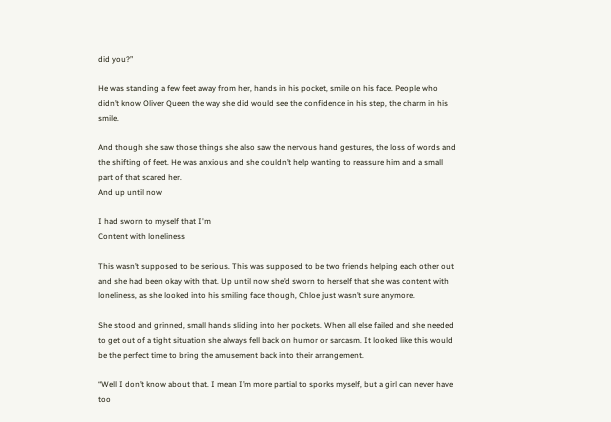did you?”

He was standing a few feet away from her, hands in his pocket, smile on his face. People who didn’t know Oliver Queen the way she did would see the confidence in his step, the charm in his smile.

And though she saw those things she also saw the nervous hand gestures, the loss of words and the shifting of feet. He was anxious and she couldn’t help wanting to reassure him and a small part of that scared her.
And up until now

I had sworn to myself that I'm
Content with loneliness

This wasn’t supposed to be serious. This was supposed to be two friends helping each other out and she had been okay with that. Up until now she’d sworn to herself that she was content with loneliness, as she looked into his smiling face though, Chloe just wasn’t sure anymore.

She stood and grinned, small hands sliding into her pockets. When all else failed and she needed to get out of a tight situation she always fell back on humor or sarcasm. It looked like this would be the perfect time to bring the amusement back into their arrangement.

“Well I don’t know about that. I mean I’m more partial to sporks myself, but a girl can never have too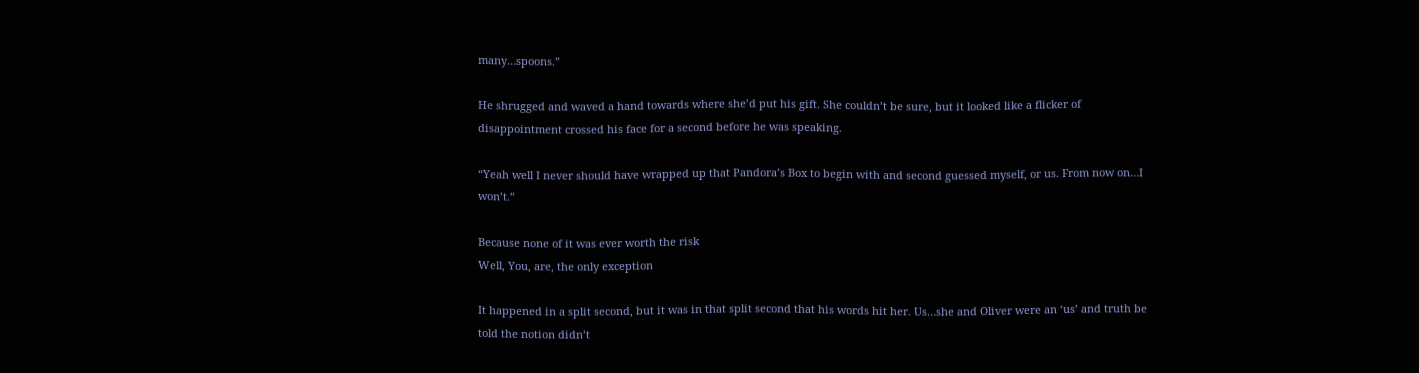many…spoons.”

He shrugged and waved a hand towards where she’d put his gift. She couldn’t be sure, but it looked like a flicker of disappointment crossed his face for a second before he was speaking.

“Yeah well I never should have wrapped up that Pandora’s Box to begin with and second guessed myself, or us. From now on…I won’t.”

Because none of it was ever worth the risk
Well, You, are, the only exception

It happened in a split second, but it was in that split second that his words hit her. Us…she and Oliver were an ‘us’ and truth be told the notion didn’t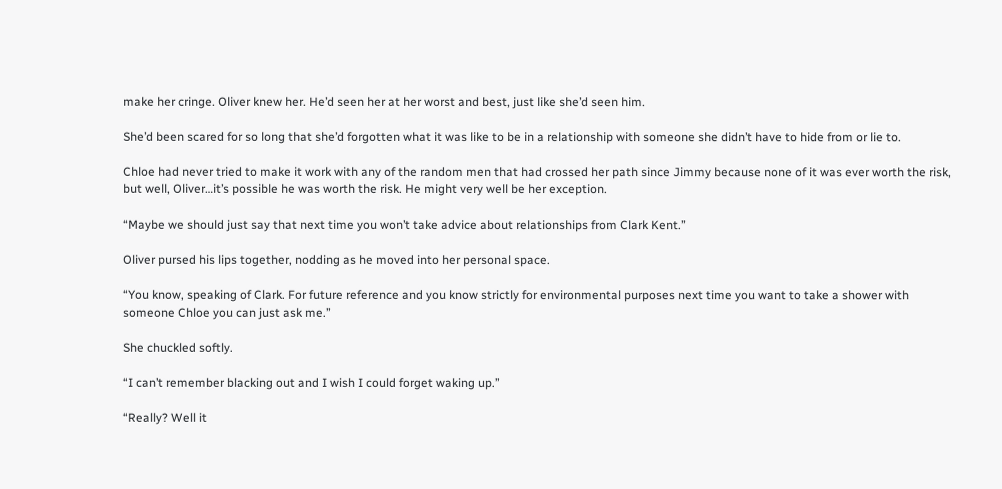make her cringe. Oliver knew her. He’d seen her at her worst and best, just like she’d seen him.

She’d been scared for so long that she’d forgotten what it was like to be in a relationship with someone she didn’t have to hide from or lie to.

Chloe had never tried to make it work with any of the random men that had crossed her path since Jimmy because none of it was ever worth the risk, but well, Oliver…it’s possible he was worth the risk. He might very well be her exception.

“Maybe we should just say that next time you won’t take advice about relationships from Clark Kent.”

Oliver pursed his lips together, nodding as he moved into her personal space.

“You know, speaking of Clark. For future reference and you know strictly for environmental purposes next time you want to take a shower with someone Chloe you can just ask me.”

She chuckled softly.

“I can’t remember blacking out and I wish I could forget waking up.”

“Really? Well it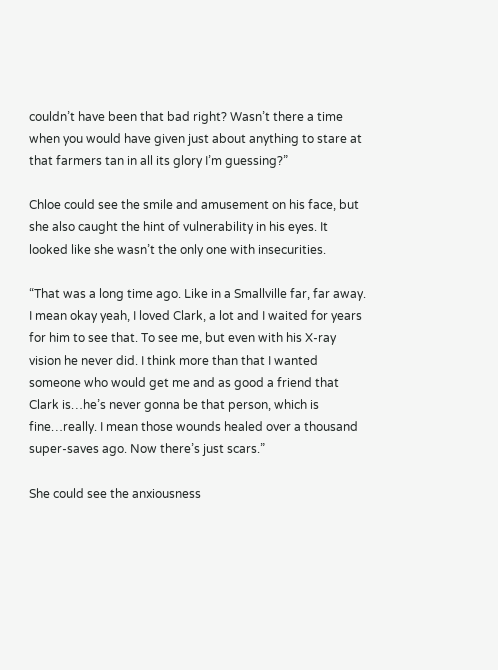couldn’t have been that bad right? Wasn’t there a time when you would have given just about anything to stare at that farmers tan in all its glory I’m guessing?”

Chloe could see the smile and amusement on his face, but she also caught the hint of vulnerability in his eyes. It looked like she wasn’t the only one with insecurities.

“That was a long time ago. Like in a Smallville far, far away. I mean okay yeah, I loved Clark, a lot and I waited for years for him to see that. To see me, but even with his X-ray vision he never did. I think more than that I wanted someone who would get me and as good a friend that Clark is…he’s never gonna be that person, which is fine…really. I mean those wounds healed over a thousand super-saves ago. Now there’s just scars.”

She could see the anxiousness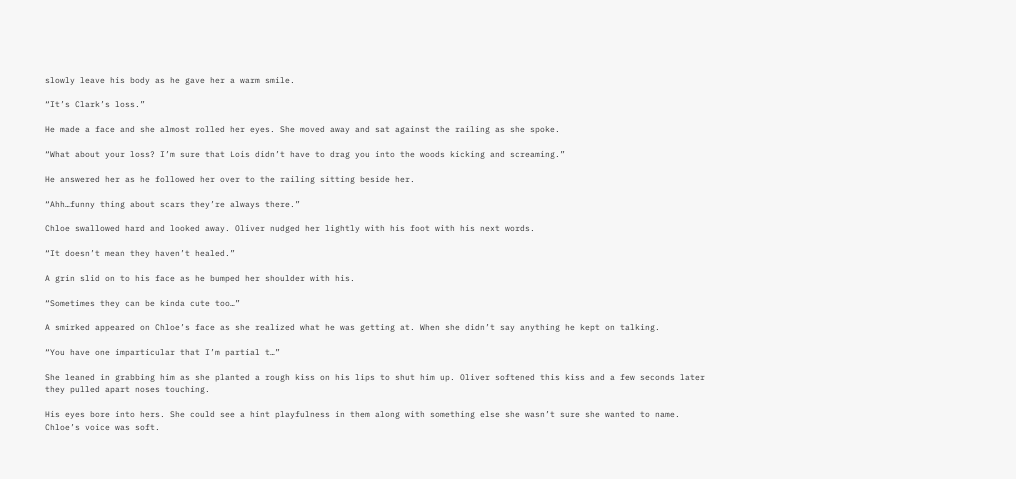slowly leave his body as he gave her a warm smile.

“It’s Clark’s loss.”

He made a face and she almost rolled her eyes. She moved away and sat against the railing as she spoke.

“What about your loss? I’m sure that Lois didn’t have to drag you into the woods kicking and screaming.”

He answered her as he followed her over to the railing sitting beside her.

“Ahh…funny thing about scars they’re always there.”

Chloe swallowed hard and looked away. Oliver nudged her lightly with his foot with his next words.

“It doesn’t mean they haven’t healed.”

A grin slid on to his face as he bumped her shoulder with his.

“Sometimes they can be kinda cute too…”

A smirked appeared on Chloe’s face as she realized what he was getting at. When she didn’t say anything he kept on talking.

“You have one imparticular that I’m partial t…”

She leaned in grabbing him as she planted a rough kiss on his lips to shut him up. Oliver softened this kiss and a few seconds later they pulled apart noses touching.

His eyes bore into hers. She could see a hint playfulness in them along with something else she wasn’t sure she wanted to name. Chloe’s voice was soft.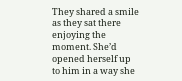They shared a smile as they sat there enjoying the moment. She’d opened herself up to him in a way she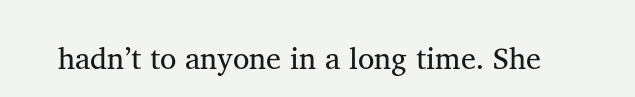hadn’t to anyone in a long time. She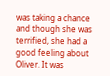was taking a chance and though she was terrified, she had a good feeling about Oliver. It was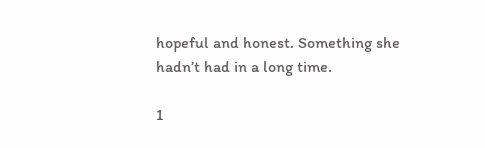hopeful and honest. Something she hadn’t had in a long time.

1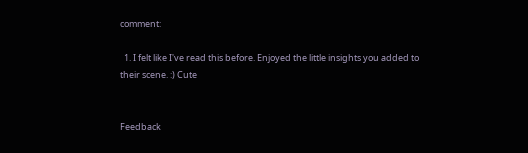comment:

  1. I felt like I've read this before. Enjoyed the little insights you added to their scene. :) Cute


Feedback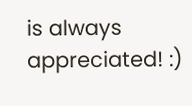is always appreciated! :)